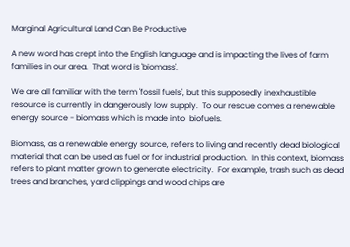Marginal Agricultural Land Can Be Productive

A new word has crept into the English language and is impacting the lives of farm families in our area.  That word is 'biomass'.

We are all familiar with the term 'fossil fuels', but this supposedly inexhaustible resource is currently in dangerously low supply.  To our rescue comes a renewable energy source - biomass which is made into  biofuels.

Biomass, as a renewable energy source, refers to living and recently dead biological material that can be used as fuel or for industrial production.  In this context, biomass refers to plant matter grown to generate electricity.  For example, trash such as dead trees and branches, yard clippings and wood chips are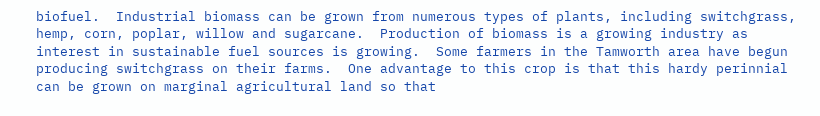biofuel.  Industrial biomass can be grown from numerous types of plants, including switchgrass, hemp, corn, poplar, willow and sugarcane.  Production of biomass is a growing industry as interest in sustainable fuel sources is growing.  Some farmers in the Tamworth area have begun producing switchgrass on their farms.  One advantage to this crop is that this hardy perinnial can be grown on marginal agricultural land so that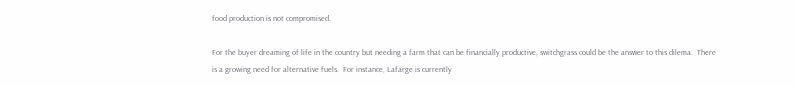food production is not compromised.

For the buyer dreaming of life in the country but needing a farm that can be financially productive, switchgrass could be the answer to this dilema.  There is a growing need for alternative fuels.  For instance, Lafarge is currently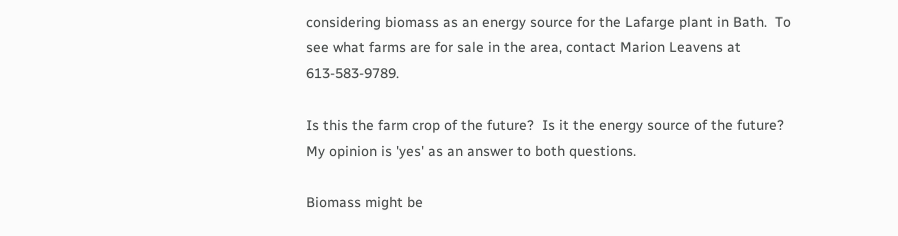considering biomass as an energy source for the Lafarge plant in Bath.  To see what farms are for sale in the area, contact Marion Leavens at 613-583-9789.

Is this the farm crop of the future?  Is it the energy source of the future?  My opinion is 'yes' as an answer to both questions.

Biomass might be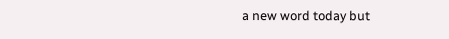a new word today but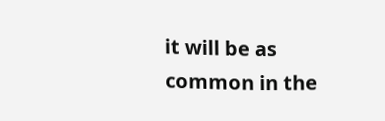it will be as common in the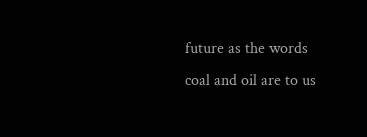future as the words coal and oil are to us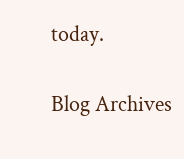today.

Blog Archives